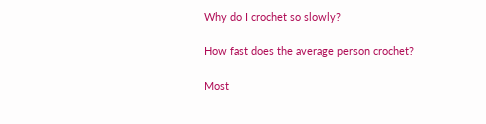Why do I crochet so slowly?

How fast does the average person crochet?

Most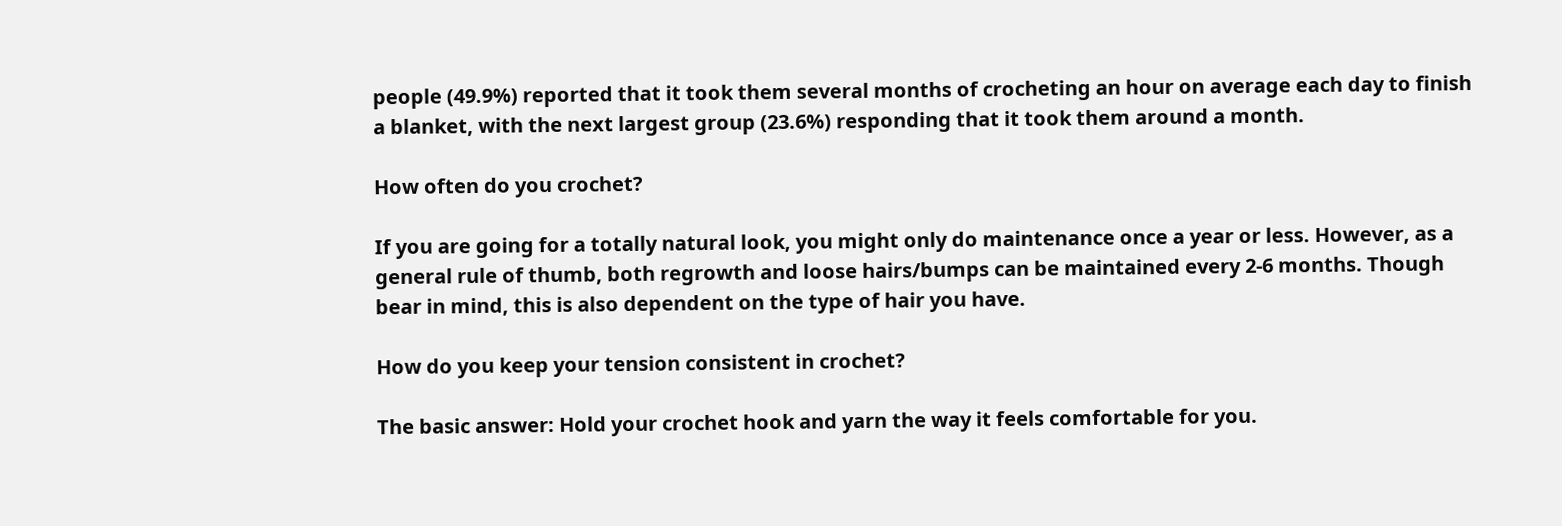people (49.9%) reported that it took them several months of crocheting an hour on average each day to finish a blanket, with the next largest group (23.6%) responding that it took them around a month.

How often do you crochet?

If you are going for a totally natural look, you might only do maintenance once a year or less. However, as a general rule of thumb, both regrowth and loose hairs/bumps can be maintained every 2-6 months. Though bear in mind, this is also dependent on the type of hair you have.

How do you keep your tension consistent in crochet?

The basic answer: Hold your crochet hook and yarn the way it feels comfortable for you.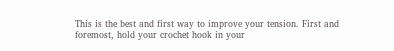This is the best and first way to improve your tension. First and foremost, hold your crochet hook in your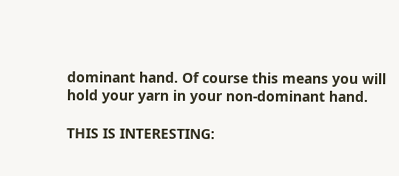dominant hand. Of course this means you will hold your yarn in your non-dominant hand.

THIS IS INTERESTING: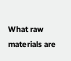What raw materials are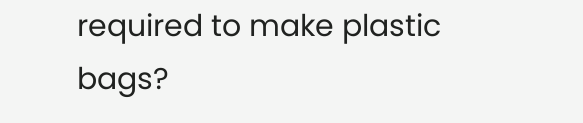required to make plastic bags?